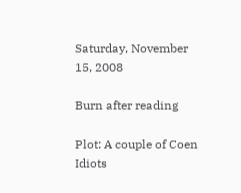Saturday, November 15, 2008

Burn after reading

Plot: A couple of Coen Idiots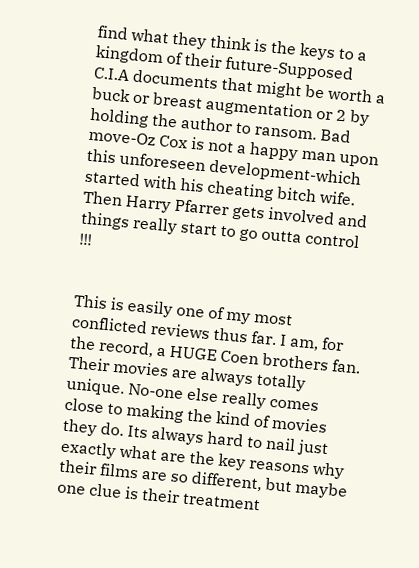find what they think is the keys to a kingdom of their future-Supposed C.I.A documents that might be worth a buck or breast augmentation or 2 by holding the author to ransom. Bad move-Oz Cox is not a happy man upon this unforeseen development-which started with his cheating bitch wife. Then Harry Pfarrer gets involved and things really start to go outta control !!!


This is easily one of my most conflicted reviews thus far. I am, for the record, a HUGE Coen brothers fan. Their movies are always totally unique. No-one else really comes close to making the kind of movies they do. Its always hard to nail just exactly what are the key reasons why their films are so different, but maybe one clue is their treatment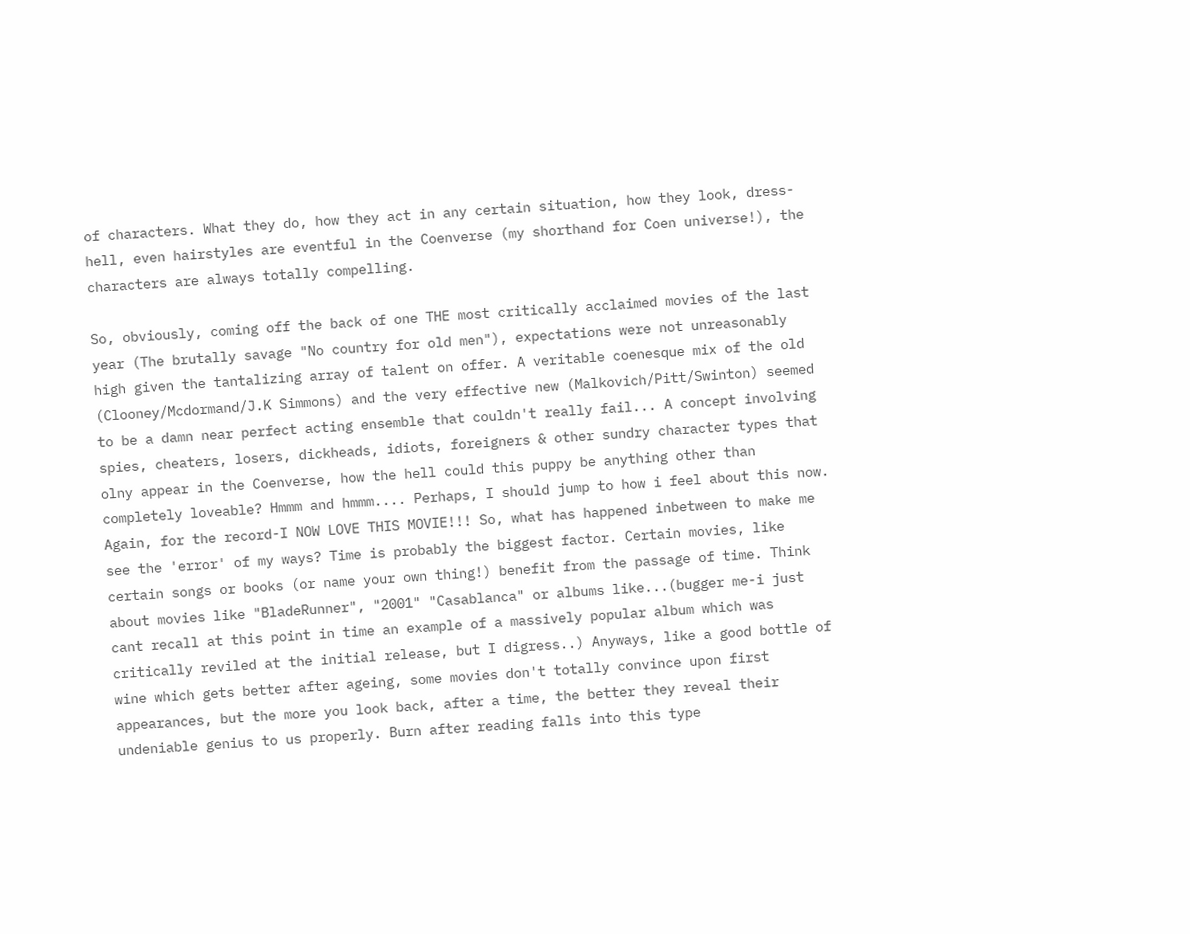of characters. What they do, how they act in any certain situation, how they look, dress-hell, even hairstyles are eventful in the Coenverse (my shorthand for Coen universe!), the characters are always totally compelling.

So, obviously, coming off the back of one THE most critically acclaimed movies of the last year (The brutally savage "No country for old men"), expectations were not unreasonably high given the tantalizing array of talent on offer. A veritable coenesque mix of the old (Clooney/Mcdormand/J.K Simmons) and the very effective new (Malkovich/Pitt/Swinton) seemed to be a damn near perfect acting ensemble that couldn't really fail... A concept involving spies, cheaters, losers, dickheads, idiots, foreigners & other sundry character types that olny appear in the Coenverse, how the hell could this puppy be anything other than completely loveable? Hmmm and hmmm.... Perhaps, I should jump to how i feel about this now. Again, for the record-I NOW LOVE THIS MOVIE!!! So, what has happened inbetween to make me see the 'error' of my ways? Time is probably the biggest factor. Certain movies, like certain songs or books (or name your own thing!) benefit from the passage of time. Think about movies like "BladeRunner", "2001" "Casablanca" or albums like...(bugger me-i just cant recall at this point in time an example of a massively popular album which was critically reviled at the initial release, but I digress..) Anyways, like a good bottle of wine which gets better after ageing, some movies don't totally convince upon first appearances, but the more you look back, after a time, the better they reveal their undeniable genius to us properly. Burn after reading falls into this type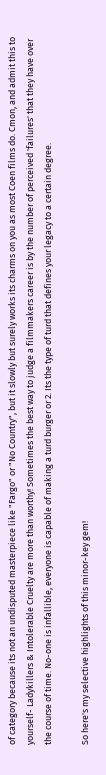of category because its not an undisputed masterpiece like "Fargo" or "No Country", but it slowly but surely works its charms on you as most Coen films do. Cmon, and admit this to yourself- Ladykillers & Intolerable Cruelty are more than worthy! Sometimes the best way to judge a filmmakers career is by the number of perceived 'failures' that they have over the course of time. No-one is infallible, everyone is capable of making a turd burger or 2. Its the type of turd that defines your legacy to a certain degree.

So here's my selective highlights of this minor-key gem!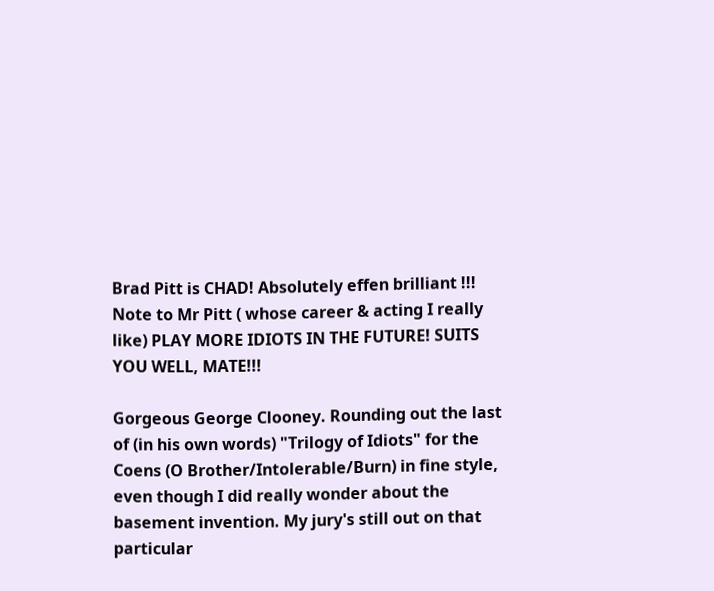Brad Pitt is CHAD! Absolutely effen brilliant !!! Note to Mr Pitt ( whose career & acting I really like) PLAY MORE IDIOTS IN THE FUTURE! SUITS YOU WELL, MATE!!!

Gorgeous George Clooney. Rounding out the last of (in his own words) "Trilogy of Idiots" for the Coens (O Brother/Intolerable/Burn) in fine style, even though I did really wonder about the basement invention. My jury's still out on that particular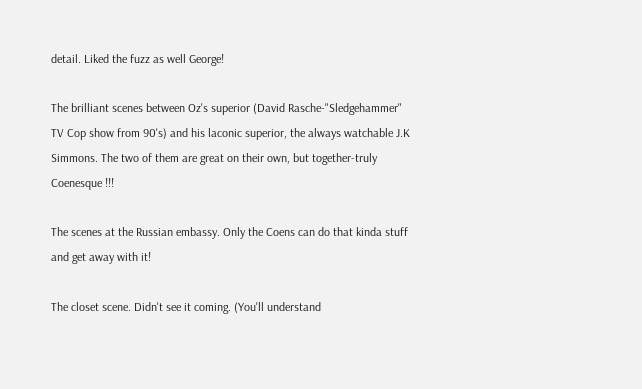detail. Liked the fuzz as well George!

The brilliant scenes between Oz's superior (David Rasche-"Sledgehammer" TV Cop show from 90's) and his laconic superior, the always watchable J.K Simmons. The two of them are great on their own, but together-truly Coenesque !!!

The scenes at the Russian embassy. Only the Coens can do that kinda stuff and get away with it!

The closet scene. Didn't see it coming. (You'll understand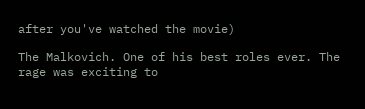after you've watched the movie)

The Malkovich. One of his best roles ever. The rage was exciting to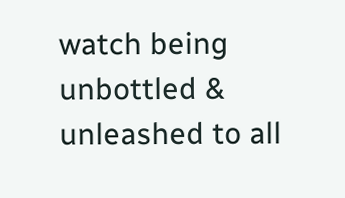watch being unbottled & unleashed to all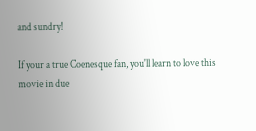and sundry!

If your a true Coenesque fan, you'll learn to love this movie in due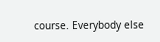course. Everybody else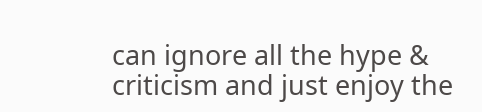can ignore all the hype & criticism and just enjoy the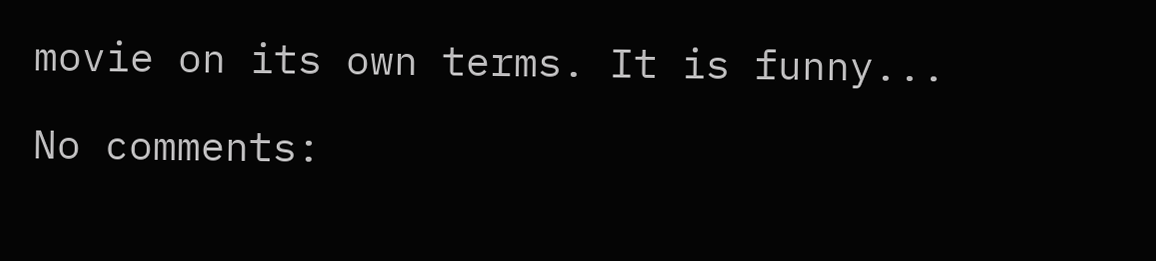movie on its own terms. It is funny...

No comments: